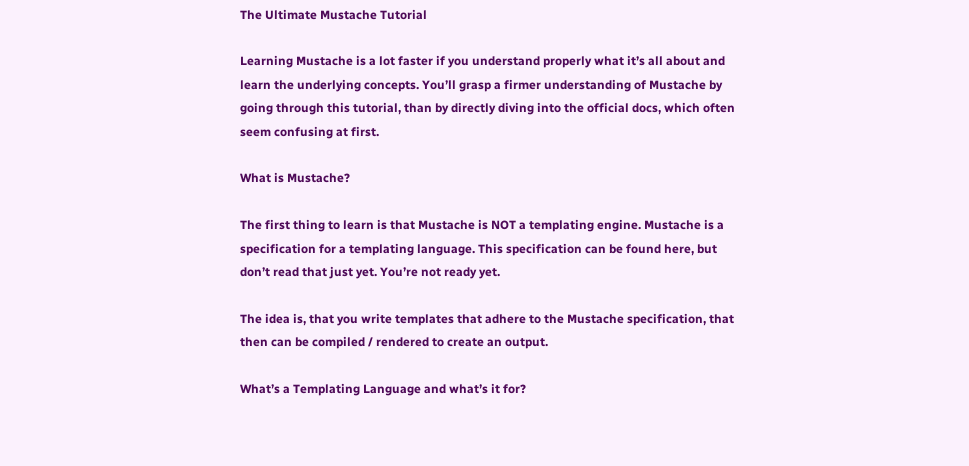The Ultimate Mustache Tutorial

Learning Mustache is a lot faster if you understand properly what it’s all about and learn the underlying concepts. You’ll grasp a firmer understanding of Mustache by going through this tutorial, than by directly diving into the official docs, which often seem confusing at first.

What is Mustache?

The first thing to learn is that Mustache is NOT a templating engine. Mustache is a specification for a templating language. This specification can be found here, but don’t read that just yet. You’re not ready yet.

The idea is, that you write templates that adhere to the Mustache specification, that then can be compiled / rendered to create an output.

What’s a Templating Language and what’s it for?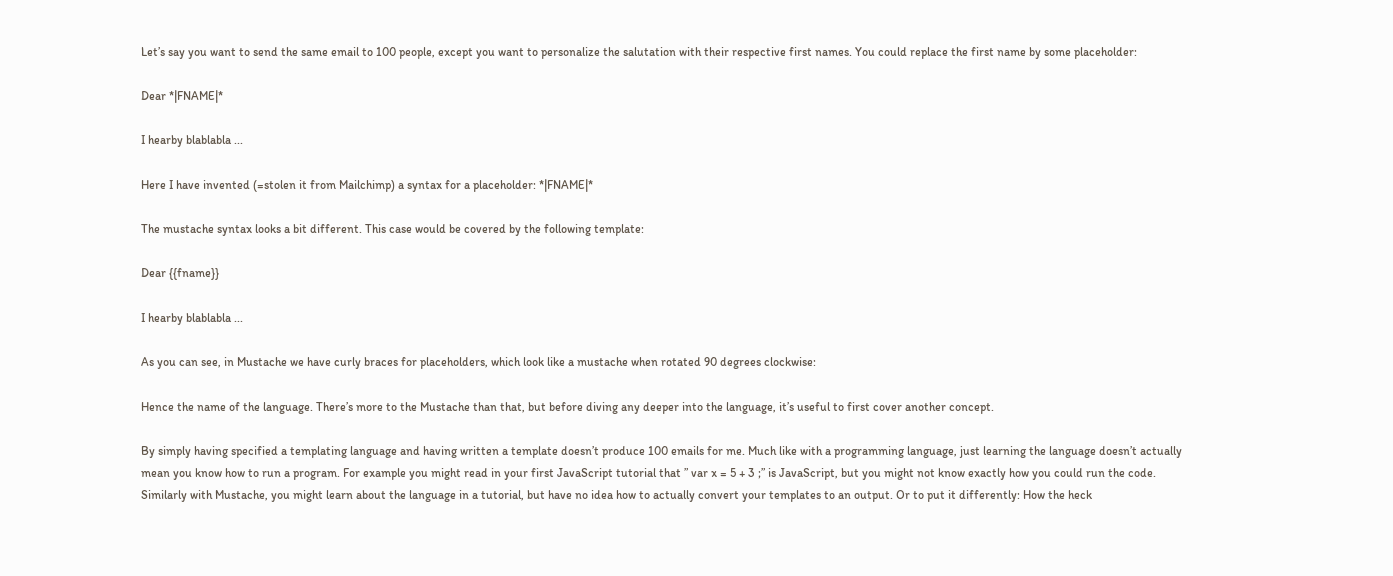Let’s say you want to send the same email to 100 people, except you want to personalize the salutation with their respective first names. You could replace the first name by some placeholder:

Dear *|FNAME|*

I hearby blablabla ...

Here I have invented (=stolen it from Mailchimp) a syntax for a placeholder: *|FNAME|*

The mustache syntax looks a bit different. This case would be covered by the following template:

Dear {{fname}}

I hearby blablabla ...

As you can see, in Mustache we have curly braces for placeholders, which look like a mustache when rotated 90 degrees clockwise:

Hence the name of the language. There’s more to the Mustache than that, but before diving any deeper into the language, it’s useful to first cover another concept.

By simply having specified a templating language and having written a template doesn’t produce 100 emails for me. Much like with a programming language, just learning the language doesn’t actually mean you know how to run a program. For example you might read in your first JavaScript tutorial that ” var x = 5 + 3 ;” is JavaScript, but you might not know exactly how you could run the code. Similarly with Mustache, you might learn about the language in a tutorial, but have no idea how to actually convert your templates to an output. Or to put it differently: How the heck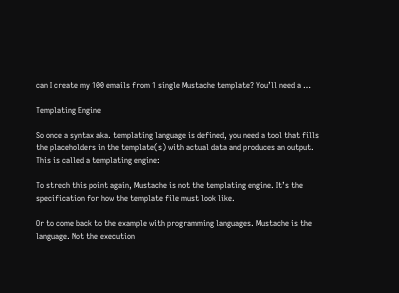can I create my 100 emails from 1 single Mustache template? You’ll need a …

Templating Engine

So once a syntax aka. templating language is defined, you need a tool that fills the placeholders in the template(s) with actual data and produces an output. This is called a templating engine:

To strech this point again, Mustache is not the templating engine. It’s the specification for how the template file must look like.

Or to come back to the example with programming languages. Mustache is the language. Not the execution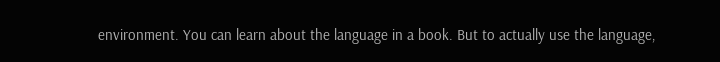environment. You can learn about the language in a book. But to actually use the language,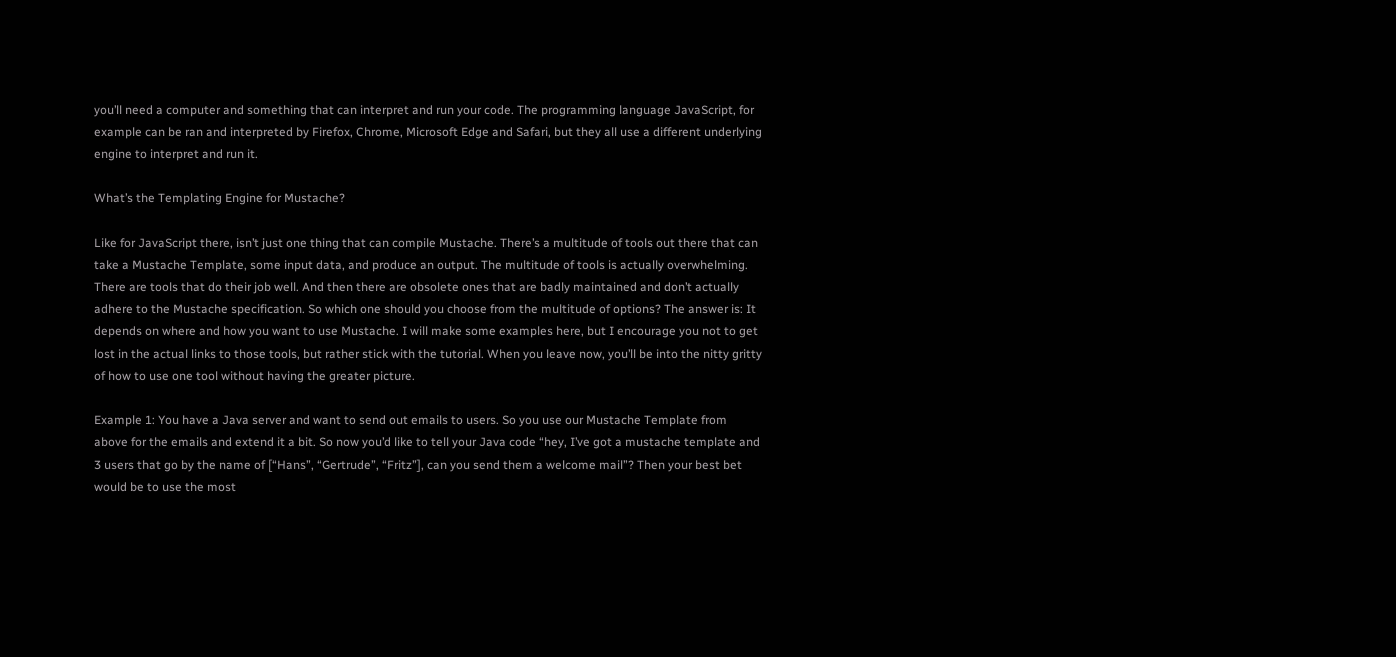you’ll need a computer and something that can interpret and run your code. The programming language JavaScript, for example can be ran and interpreted by Firefox, Chrome, Microsoft Edge and Safari, but they all use a different underlying engine to interpret and run it.

What’s the Templating Engine for Mustache?

Like for JavaScript there, isn’t just one thing that can compile Mustache. There’s a multitude of tools out there that can take a Mustache Template, some input data, and produce an output. The multitude of tools is actually overwhelming. There are tools that do their job well. And then there are obsolete ones that are badly maintained and don’t actually adhere to the Mustache specification. So which one should you choose from the multitude of options? The answer is: It depends on where and how you want to use Mustache. I will make some examples here, but I encourage you not to get lost in the actual links to those tools, but rather stick with the tutorial. When you leave now, you’ll be into the nitty gritty of how to use one tool without having the greater picture.

Example 1: You have a Java server and want to send out emails to users. So you use our Mustache Template from above for the emails and extend it a bit. So now you’d like to tell your Java code “hey, I’ve got a mustache template and 3 users that go by the name of [“Hans”, “Gertrude”, “Fritz”], can you send them a welcome mail”? Then your best bet would be to use the most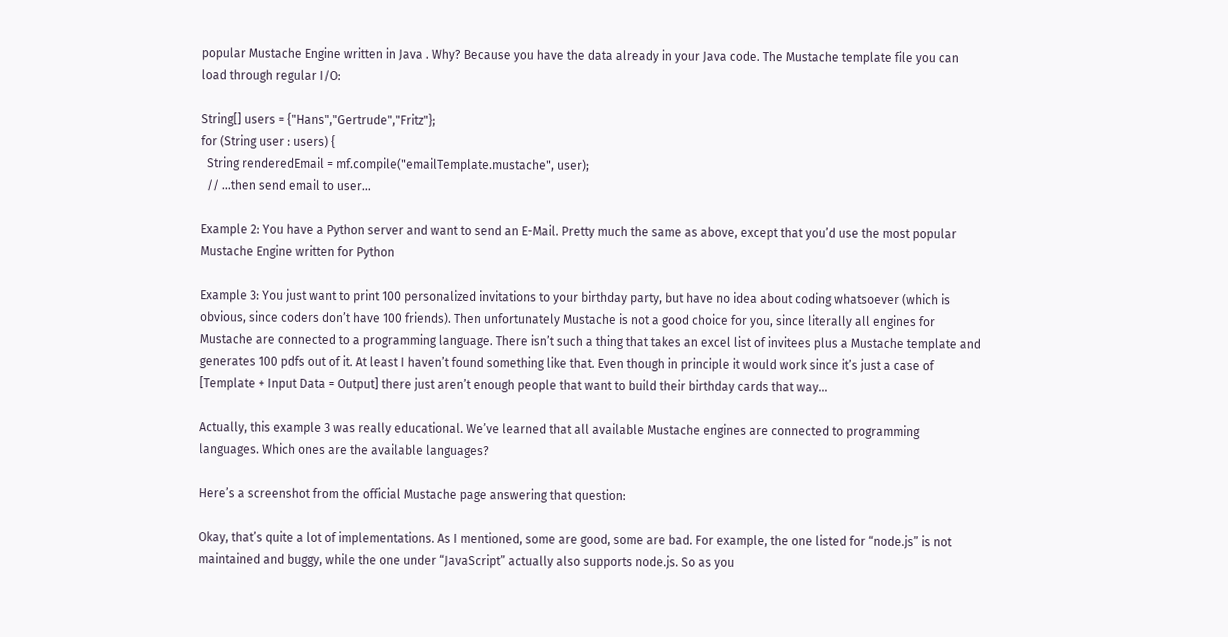popular Mustache Engine written in Java . Why? Because you have the data already in your Java code. The Mustache template file you can load through regular I/O:

String[] users = {"Hans","Gertrude","Fritz"};
for (String user : users) {
  String renderedEmail = mf.compile("emailTemplate.mustache", user);
  // ...then send email to user...

Example 2: You have a Python server and want to send an E-Mail. Pretty much the same as above, except that you’d use the most popular Mustache Engine written for Python

Example 3: You just want to print 100 personalized invitations to your birthday party, but have no idea about coding whatsoever (which is obvious, since coders don’t have 100 friends). Then unfortunately Mustache is not a good choice for you, since literally all engines for Mustache are connected to a programming language. There isn’t such a thing that takes an excel list of invitees plus a Mustache template and generates 100 pdfs out of it. At least I haven’t found something like that. Even though in principle it would work since it’s just a case of [Template + Input Data = Output] there just aren’t enough people that want to build their birthday cards that way…

Actually, this example 3 was really educational. We’ve learned that all available Mustache engines are connected to programming languages. Which ones are the available languages?

Here’s a screenshot from the official Mustache page answering that question:

Okay, that’s quite a lot of implementations. As I mentioned, some are good, some are bad. For example, the one listed for “node.js” is not maintained and buggy, while the one under “JavaScript” actually also supports node.js. So as you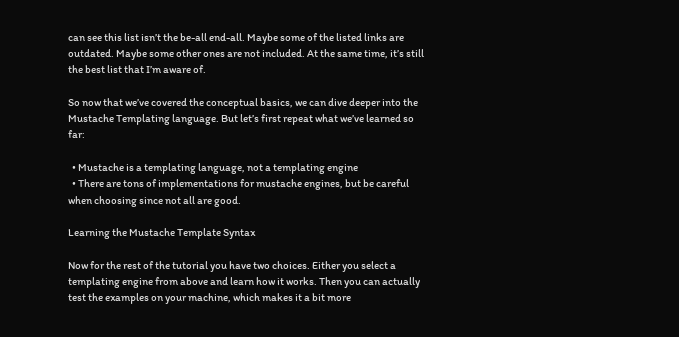can see this list isn’t the be-all end-all. Maybe some of the listed links are outdated. Maybe some other ones are not included. At the same time, it’s still the best list that I’m aware of.

So now that we’ve covered the conceptual basics, we can dive deeper into the Mustache Templating language. But let’s first repeat what we’ve learned so far:

  • Mustache is a templating language, not a templating engine
  • There are tons of implementations for mustache engines, but be careful when choosing since not all are good.

Learning the Mustache Template Syntax

Now for the rest of the tutorial you have two choices. Either you select a templating engine from above and learn how it works. Then you can actually test the examples on your machine, which makes it a bit more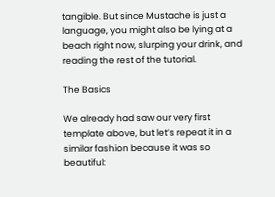tangible. But since Mustache is just a language, you might also be lying at a beach right now, slurping your drink, and reading the rest of the tutorial.

The Basics

We already had saw our very first template above, but let’s repeat it in a similar fashion because it was so beautiful: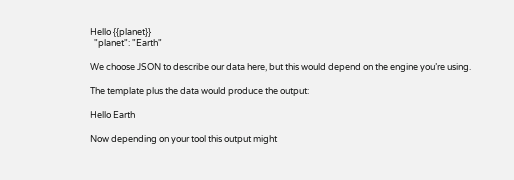Hello {{planet}}
  "planet": "Earth"

We choose JSON to describe our data here, but this would depend on the engine you’re using.

The template plus the data would produce the output:

Hello Earth

Now depending on your tool this output might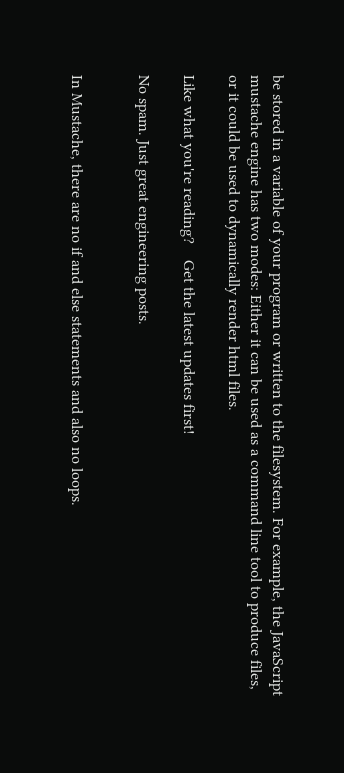be stored in a variable of your program or written to the filesystem. For example, the JavaScript mustache engine has two modes: Either it can be used as a command line tool to produce files, or it could be used to dynamically render html files.

Like what you're reading?    Get the latest updates first!

No spam. Just great engineering posts.


In Mustache, there are no if and else statements and also no loops.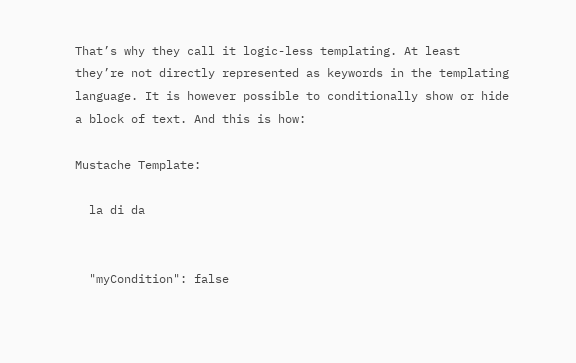That’s why they call it logic-less templating. At least they’re not directly represented as keywords in the templating language. It is however possible to conditionally show or hide a block of text. And this is how:

Mustache Template:

  la di da


  "myCondition": false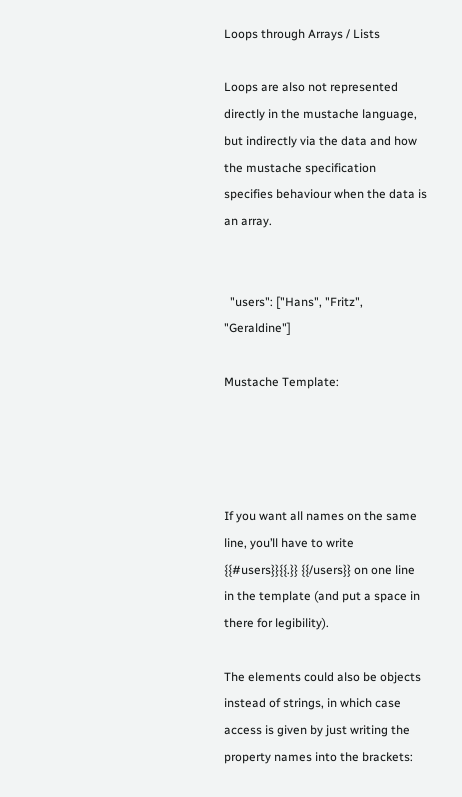Loops through Arrays / Lists

Loops are also not represented directly in the mustache language, but indirectly via the data and how the mustache specification specifies behaviour when the data is an array.


  "users": ["Hans", "Fritz", "Geraldine"]

Mustache Template:




If you want all names on the same line, you’ll have to write {{#users}}{{.}} {{/users}} on one line in the template (and put a space in there for legibility).

The elements could also be objects instead of strings, in which case access is given by just writing the property names into the brackets: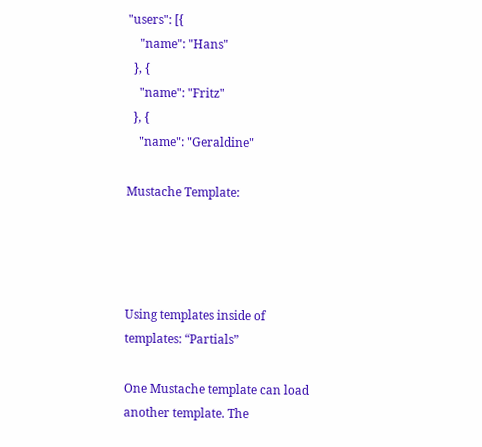"users": [{
    "name": "Hans"
  }, {
    "name": "Fritz"
  }, {
    "name": "Geraldine"

Mustache Template:




Using templates inside of templates: “Partials”

One Mustache template can load another template. The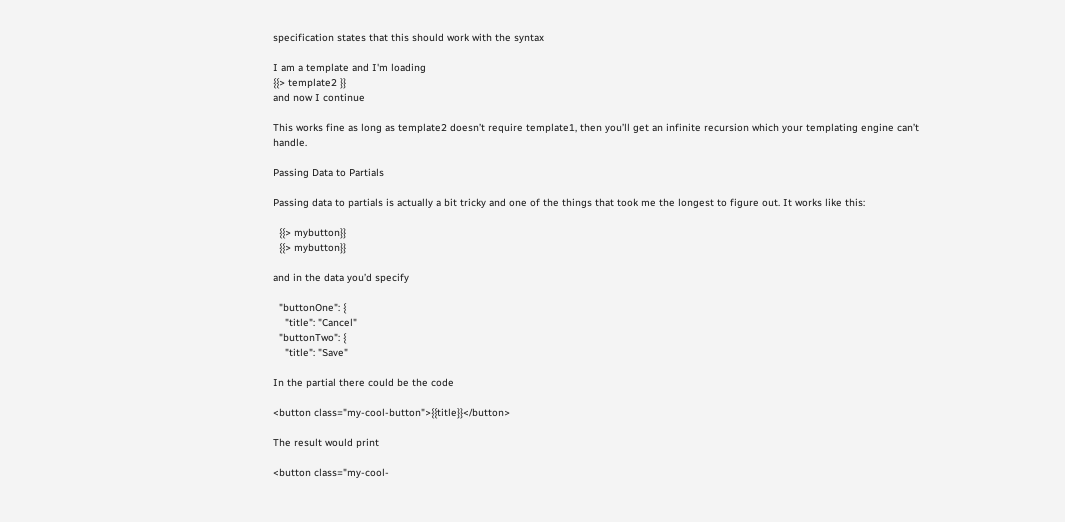specification states that this should work with the syntax

I am a template and I'm loading
{{> template2 }}
and now I continue

This works fine as long as template2 doesn’t require template1, then you’ll get an infinite recursion which your templating engine can’t handle.

Passing Data to Partials

Passing data to partials is actually a bit tricky and one of the things that took me the longest to figure out. It works like this:

  {{> mybutton}}
  {{> mybutton}}

and in the data you’d specify

  "buttonOne": {
    "title": "Cancel"
  "buttonTwo": {
    "title": "Save"

In the partial there could be the code

<button class="my-cool-button">{{title}}</button>

The result would print

<button class="my-cool-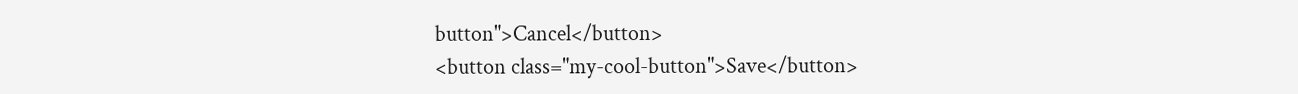button">Cancel</button>
<button class="my-cool-button">Save</button>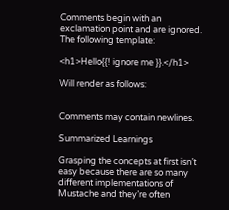Comments begin with an exclamation point and are ignored. The following template:

<h1>Hello{{! ignore me }}.</h1>

Will render as follows:


Comments may contain newlines.

Summarized Learnings

Grasping the concepts at first isn’t easy because there are so many different implementations of Mustache and they’re often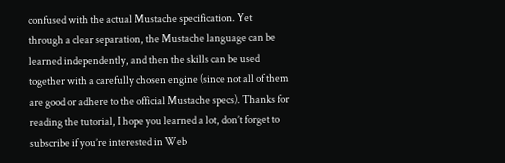confused with the actual Mustache specification. Yet through a clear separation, the Mustache language can be learned independently, and then the skills can be used together with a carefully chosen engine (since not all of them are good or adhere to the official Mustache specs). Thanks for reading the tutorial, I hope you learned a lot, don’t forget to subscribe if you’re interested in Web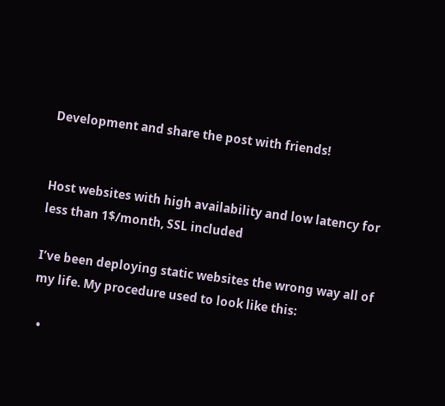Development and share the post with friends!


Host websites with high availability and low latency for less than 1$/month, SSL included

I’ve been deploying static websites the wrong way all of my life. My procedure used to look like this:

  •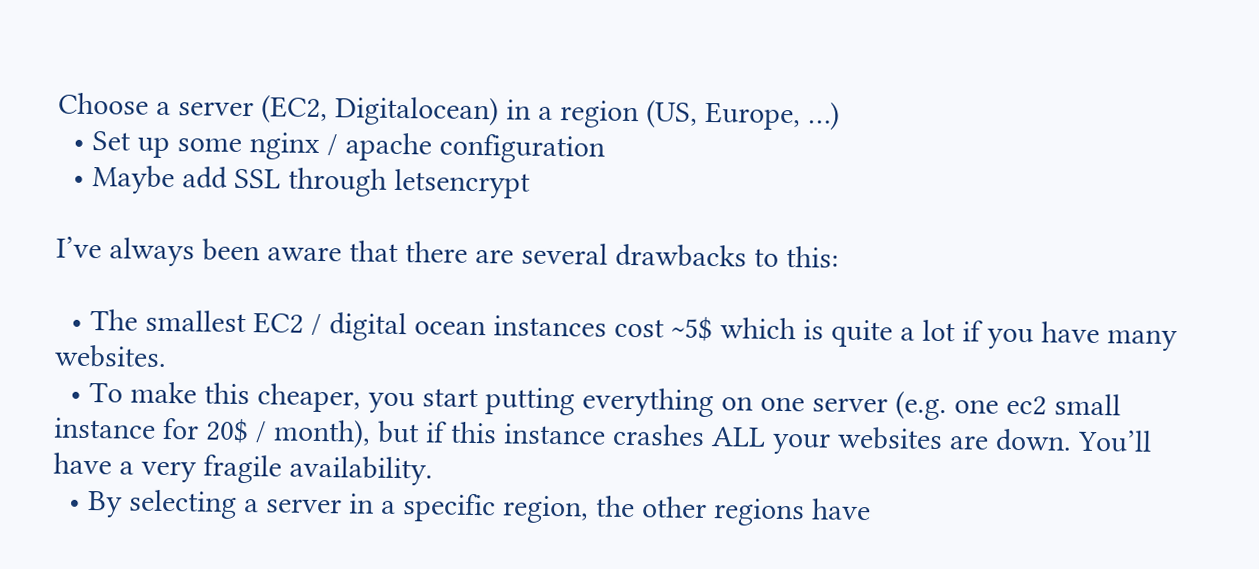Choose a server (EC2, Digitalocean) in a region (US, Europe, …)
  • Set up some nginx / apache configuration
  • Maybe add SSL through letsencrypt

I’ve always been aware that there are several drawbacks to this:

  • The smallest EC2 / digital ocean instances cost ~5$ which is quite a lot if you have many websites.
  • To make this cheaper, you start putting everything on one server (e.g. one ec2 small instance for 20$ / month), but if this instance crashes ALL your websites are down. You’ll have a very fragile availability.
  • By selecting a server in a specific region, the other regions have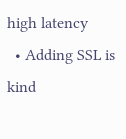high latency
  • Adding SSL is kind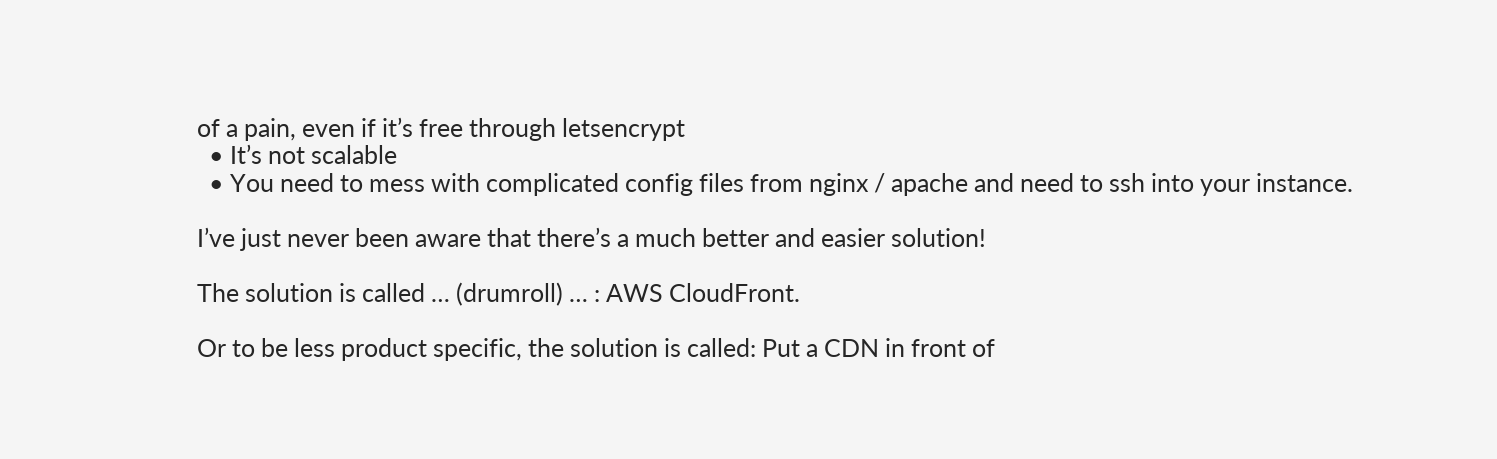of a pain, even if it’s free through letsencrypt
  • It’s not scalable
  • You need to mess with complicated config files from nginx / apache and need to ssh into your instance.

I’ve just never been aware that there’s a much better and easier solution!

The solution is called … (drumroll) … : AWS CloudFront.

Or to be less product specific, the solution is called: Put a CDN in front of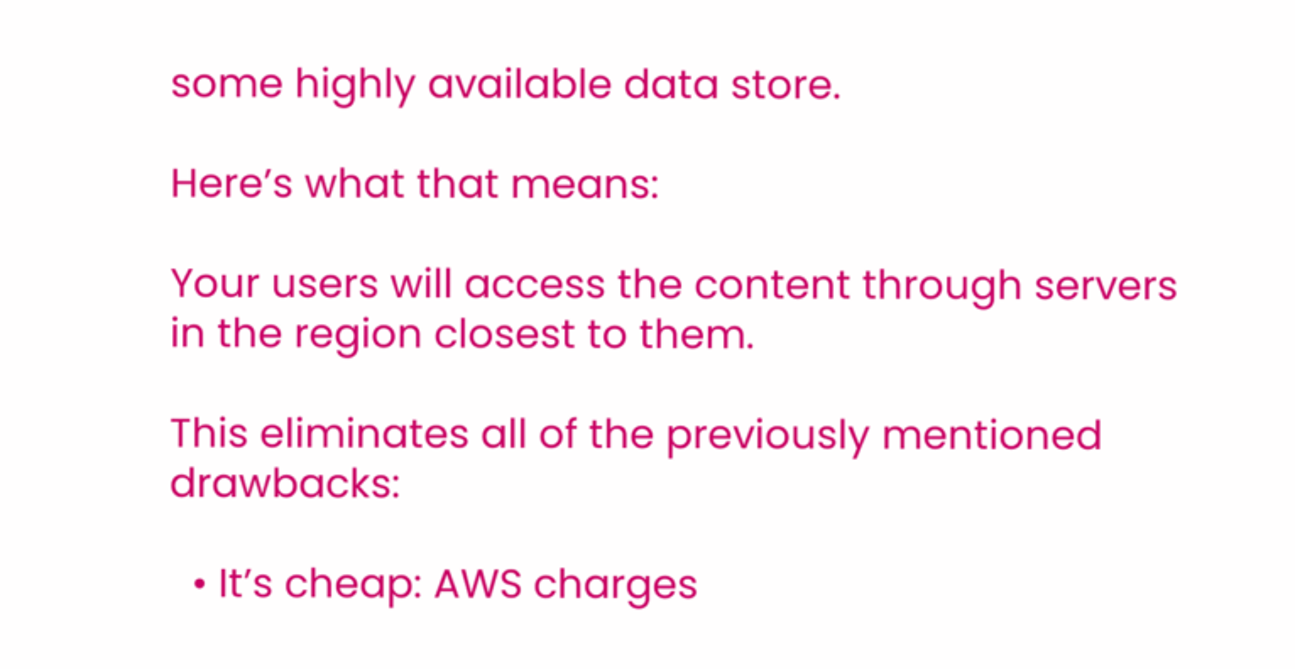some highly available data store.

Here’s what that means:

Your users will access the content through servers in the region closest to them.

This eliminates all of the previously mentioned drawbacks:

  • It’s cheap: AWS charges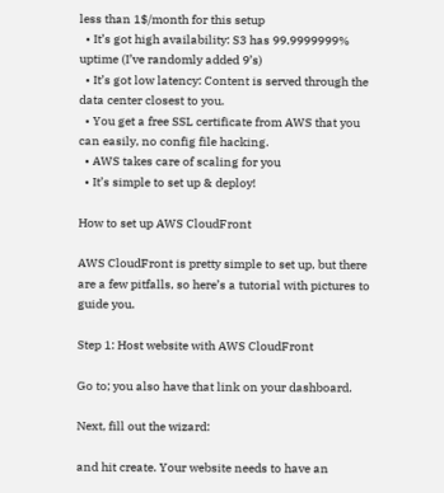less than 1$/month for this setup
  • It’s got high availability: S3 has 99.9999999% uptime (I’ve randomly added 9’s)
  • It’s got low latency: Content is served through the data center closest to you.
  • You get a free SSL certificate from AWS that you can easily, no config file hacking.
  • AWS takes care of scaling for you
  • It’s simple to set up & deploy!

How to set up AWS CloudFront

AWS CloudFront is pretty simple to set up, but there are a few pitfalls, so here’s a tutorial with pictures to guide you.

Step 1: Host website with AWS CloudFront

Go to; you also have that link on your dashboard.

Next, fill out the wizard:

and hit create. Your website needs to have an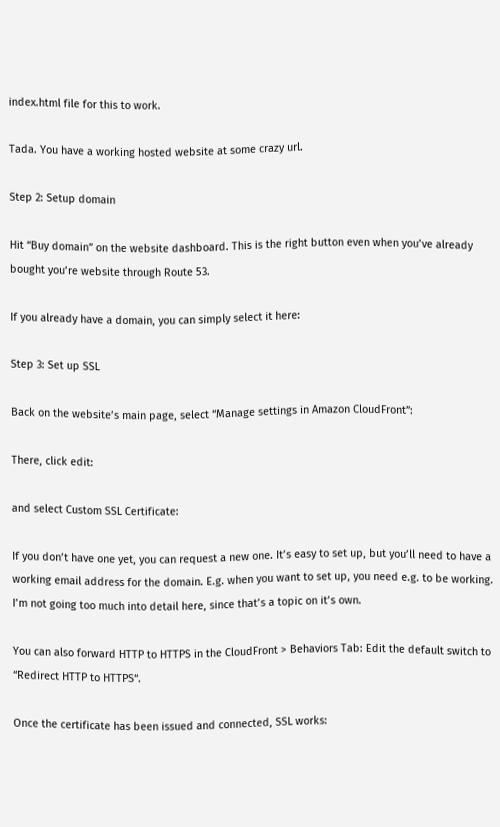index.html file for this to work.

Tada. You have a working hosted website at some crazy url.

Step 2: Setup domain

Hit “Buy domain” on the website dashboard. This is the right button even when you’ve already bought you’re website through Route 53.

If you already have a domain, you can simply select it here:

Step 3: Set up SSL

Back on the website’s main page, select “Manage settings in Amazon CloudFront”:

There, click edit:

and select Custom SSL Certificate:

If you don’t have one yet, you can request a new one. It’s easy to set up, but you’ll need to have a working email address for the domain. E.g. when you want to set up, you need e.g. to be working. I’m not going too much into detail here, since that’s a topic on it’s own.

You can also forward HTTP to HTTPS in the CloudFront > Behaviors Tab: Edit the default switch to “Redirect HTTP to HTTPS“.

Once the certificate has been issued and connected, SSL works: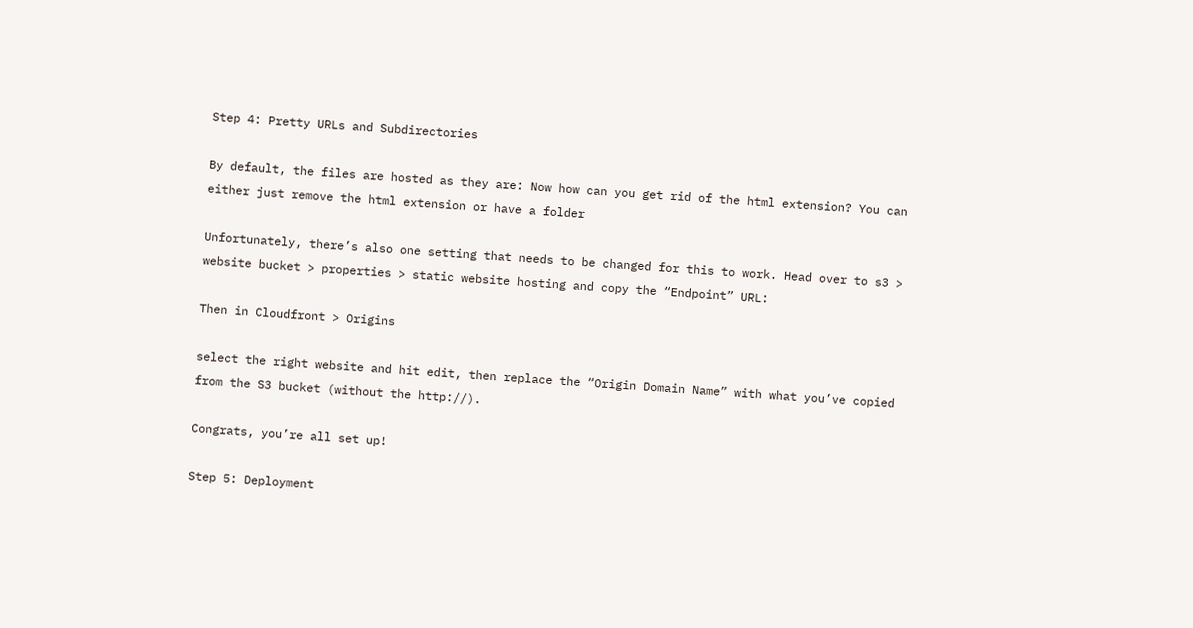Step 4: Pretty URLs and Subdirectories

By default, the files are hosted as they are: Now how can you get rid of the html extension? You can either just remove the html extension or have a folder

Unfortunately, there’s also one setting that needs to be changed for this to work. Head over to s3 > website bucket > properties > static website hosting and copy the “Endpoint” URL:

Then in Cloudfront > Origins

select the right website and hit edit, then replace the “Origin Domain Name” with what you’ve copied from the S3 bucket (without the http://).

Congrats, you’re all set up!

Step 5: Deployment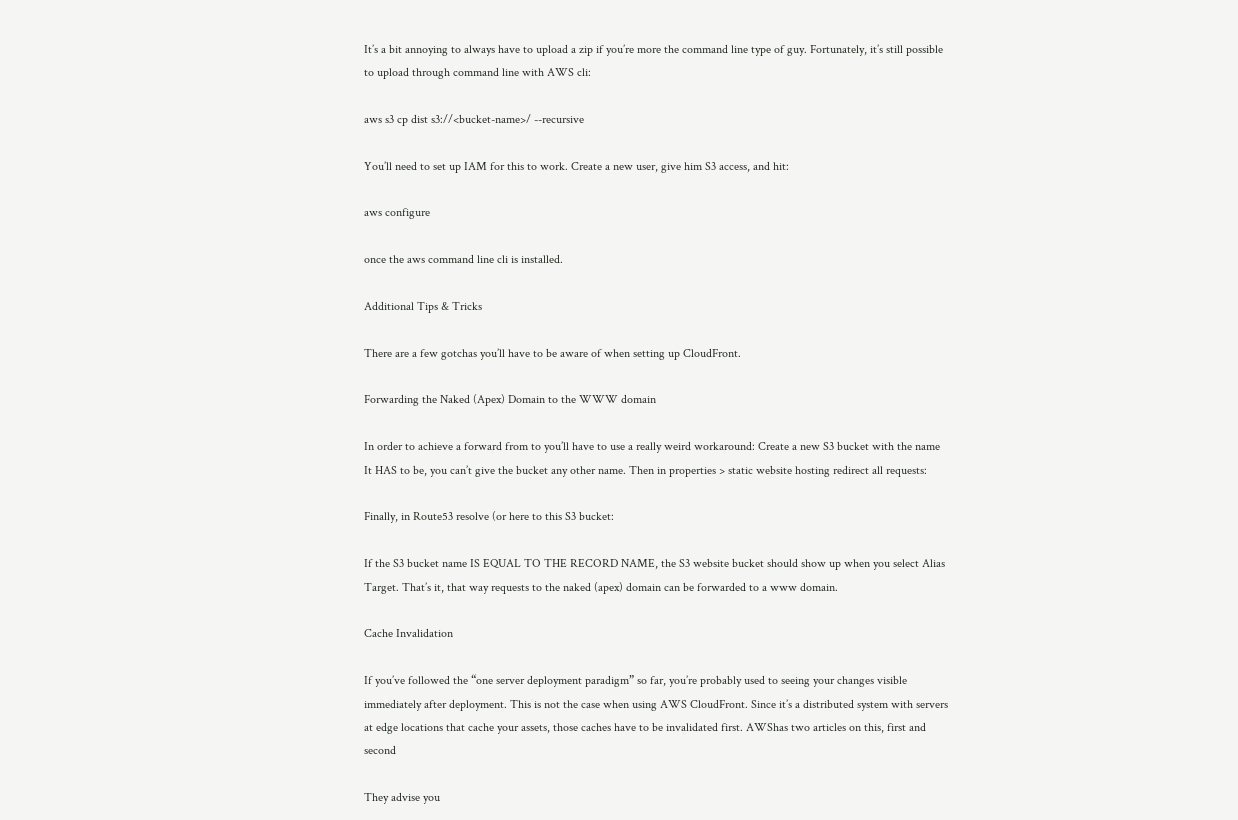It’s a bit annoying to always have to upload a zip if you’re more the command line type of guy. Fortunately, it’s still possible to upload through command line with AWS cli:

aws s3 cp dist s3://<bucket-name>/ --recursive

You’ll need to set up IAM for this to work. Create a new user, give him S3 access, and hit:

aws configure

once the aws command line cli is installed.

Additional Tips & Tricks

There are a few gotchas you’ll have to be aware of when setting up CloudFront.

Forwarding the Naked (Apex) Domain to the WWW domain

In order to achieve a forward from to you’ll have to use a really weird workaround: Create a new S3 bucket with the name It HAS to be, you can’t give the bucket any other name. Then in properties > static website hosting redirect all requests:

Finally, in Route53 resolve (or here to this S3 bucket:

If the S3 bucket name IS EQUAL TO THE RECORD NAME, the S3 website bucket should show up when you select Alias Target. That’s it, that way requests to the naked (apex) domain can be forwarded to a www domain.

Cache Invalidation

If you’ve followed the “one server deployment paradigm” so far, you’re probably used to seeing your changes visible immediately after deployment. This is not the case when using AWS CloudFront. Since it’s a distributed system with servers at edge locations that cache your assets, those caches have to be invalidated first. AWShas two articles on this, first and second

They advise you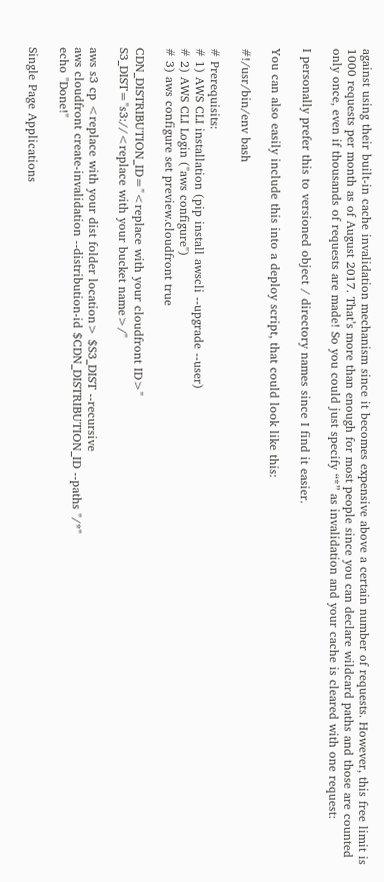against using their built-in cache invalidation mechanism since it becomes expensive above a certain number of requests. However, this free limit is 1000 requests per month as of August 2017. That’s more than enough for most people since you can declare wildcard paths and those are counted only once, even if thousands of requests are made! So you could just specify “*” as invalidation and your cache is cleared with one request:

I personally prefer this to versioned object / directory names since I find it easier.

You can also easily include this into a deploy script, that could look like this:

#!/usr/bin/env bash

# Prerequisits:
# 1) AWS CLI installation (pip install awscli --upgrade --user)
# 2) AWS CLI Login ("aws configure")
# 3) aws configure set preview.cloudfront true

CDN_DISTRIBUTION_ID="<replace with your cloudfront ID>"
S3_DIST="s3://<replace with your bucket name>/"

aws s3 cp <replace with your dist folder location> $S3_DIST --recursive
aws cloudfront create-invalidation --distribution-id $CDN_DISTRIBUTION_ID --paths "/*"
echo "Done!"

Single Page Applications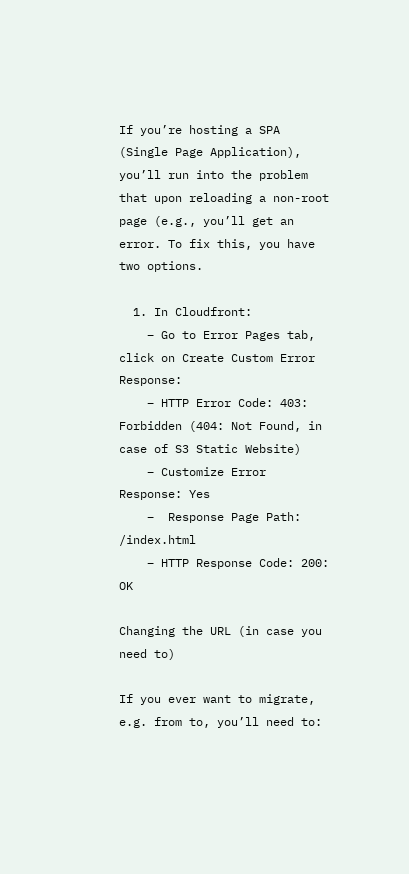If you’re hosting a SPA (Single Page Application), you’ll run into the problem that upon reloading a non-root page (e.g., you’ll get an error. To fix this, you have two options.

  1. In Cloudfront:
    – Go to Error Pages tab, click on Create Custom Error Response:
    – HTTP Error Code: 403: Forbidden (404: Not Found, in case of S3 Static Website)
    – Customize Error Response: Yes
    –  Response Page Path: /index.html
    – HTTP Response Code: 200: OK

Changing the URL (in case you need to)

If you ever want to migrate, e.g. from to, you’ll need to: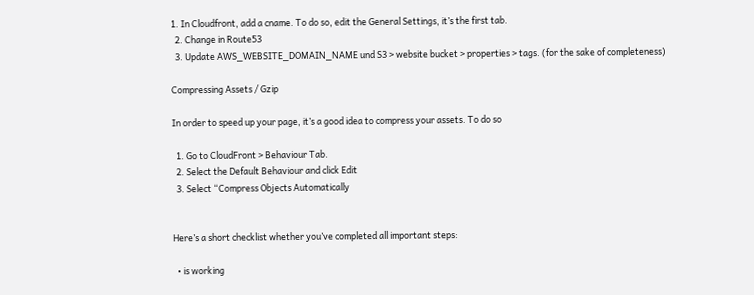1. In Cloudfront, add a cname. To do so, edit the General Settings, it’s the first tab.
  2. Change in Route53
  3. Update AWS_WEBSITE_DOMAIN_NAME und S3 > website bucket > properties > tags. (for the sake of completeness)

Compressing Assets / Gzip

In order to speed up your page, it’s a good idea to compress your assets. To do so

  1. Go to CloudFront > Behaviour Tab.
  2. Select the Default Behaviour and click Edit
  3. Select “Compress Objects Automatically


Here’s a short checklist whether you’ve completed all important steps:

  • is working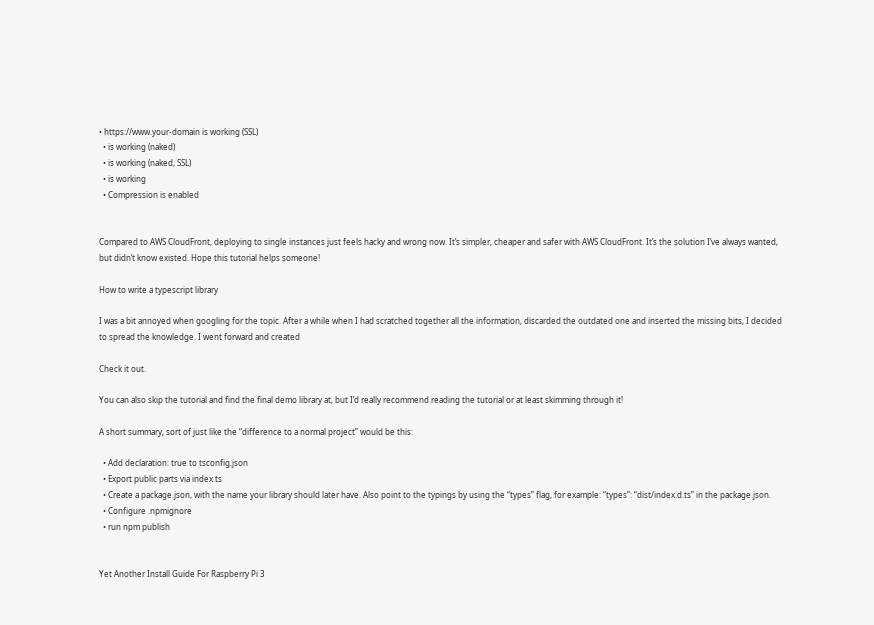• https://www.your-domain is working (SSL)
  • is working (naked)
  • is working (naked, SSL)
  • is working
  • Compression is enabled


Compared to AWS CloudFront, deploying to single instances just feels hacky and wrong now. It’s simpler, cheaper and safer with AWS CloudFront. It’s the solution I’ve always wanted, but didn’t know existed. Hope this tutorial helps someone!

How to write a typescript library

I was a bit annoyed when googling for the topic. After a while when I had scratched together all the information, discarded the outdated one and inserted the missing bits, I decided to spread the knowledge. I went forward and created

Check it out.

You can also skip the tutorial and find the final demo library at, but I’d really recommend reading the tutorial or at least skimming through it!

A short summary, sort of just like the “difference to a normal project” would be this:

  • Add declaration: true to tsconfig.json
  • Export public parts via index.ts
  • Create a package.json, with the name your library should later have. Also point to the typings by using the “types” flag, for example: “types”: “dist/index.d.ts” in the package.json.
  • Configure .npmignore
  • run npm publish


Yet Another Install Guide For Raspberry Pi 3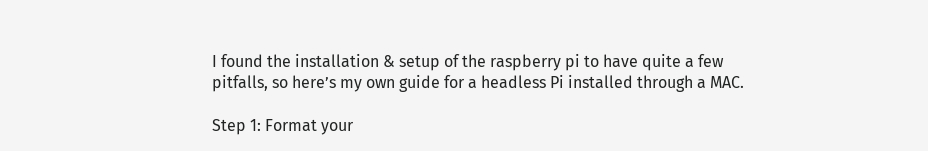I found the installation & setup of the raspberry pi to have quite a few pitfalls, so here’s my own guide for a headless Pi installed through a MAC.

Step 1: Format your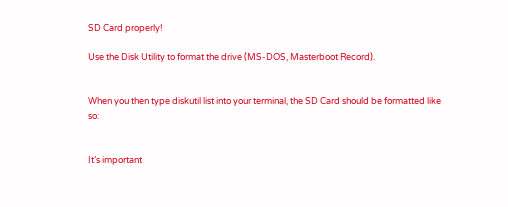SD Card properly!

Use the Disk Utility to format the drive (MS-DOS, Masterboot Record).


When you then type diskutil list into your terminal, the SD Card should be formatted like so:


It’s important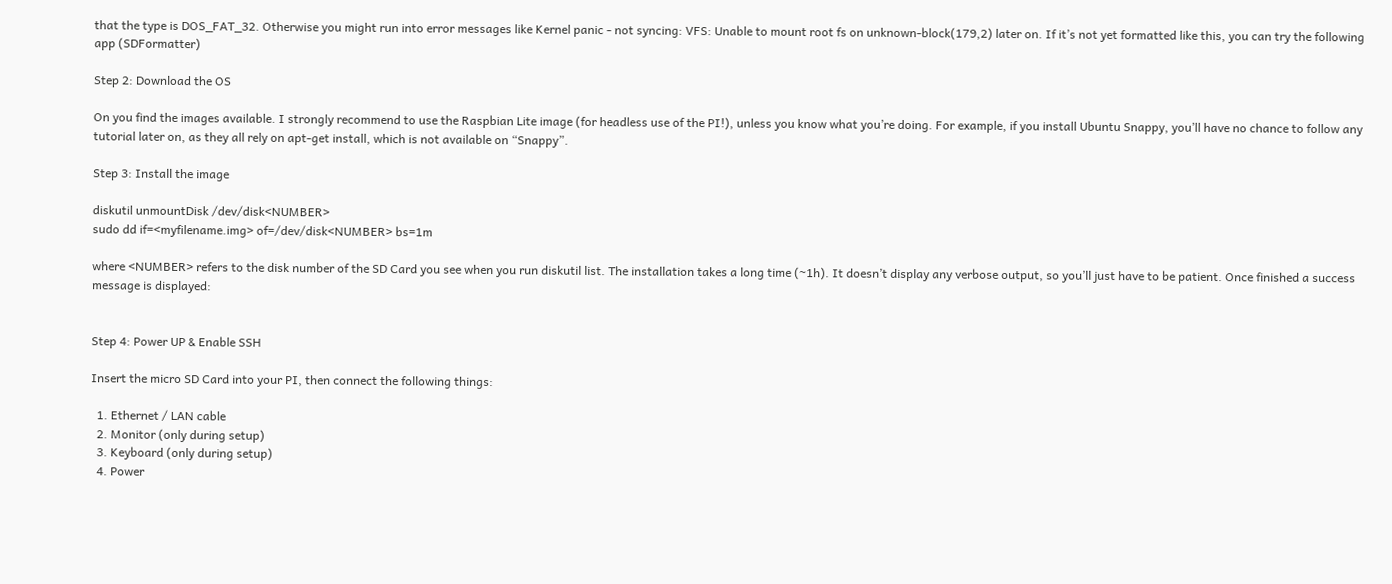that the type is DOS_FAT_32. Otherwise you might run into error messages like Kernel panic - not syncing: VFS: Unable to mount root fs on unknown-block(179,2) later on. If it’s not yet formatted like this, you can try the following app (SDFormatter)

Step 2: Download the OS

On you find the images available. I strongly recommend to use the Raspbian Lite image (for headless use of the PI!), unless you know what you’re doing. For example, if you install Ubuntu Snappy, you’ll have no chance to follow any tutorial later on, as they all rely on apt-get install, which is not available on “Snappy”.

Step 3: Install the image

diskutil unmountDisk /dev/disk<NUMBER>
sudo dd if=<myfilename.img> of=/dev/disk<NUMBER> bs=1m

where <NUMBER> refers to the disk number of the SD Card you see when you run diskutil list. The installation takes a long time (~1h). It doesn’t display any verbose output, so you’ll just have to be patient. Once finished a success message is displayed:


Step 4: Power UP & Enable SSH

Insert the micro SD Card into your PI, then connect the following things:

  1. Ethernet / LAN cable
  2. Monitor (only during setup)
  3. Keyboard (only during setup)
  4. Power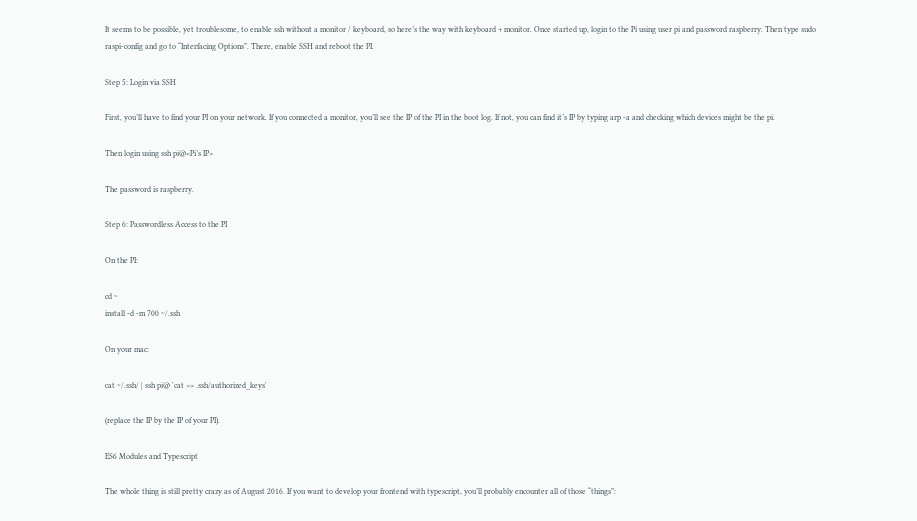It seems to be possible, yet troublesome, to enable ssh without a monitor / keyboard, so here’s the way with keyboard + monitor. Once started up, login to the Pi using user pi and password raspberry. Then type sudo raspi-config and go to “Interfacing Options”. There, enable SSH and reboot the PI.

Step 5: Login via SSH

First, you’ll have to find your PI on your network. If you connected a monitor, you’ll see the IP of the PI in the boot log. If not, you can find it’s IP by typing arp -a and checking which devices might be the pi.

Then login using ssh pi@<Pi’s IP>

The password is raspberry.

Step 6: Passwordless Access to the PI

On the PI:

cd ~
install -d -m 700 ~/.ssh

On your mac:

cat ~/.ssh/ | ssh pi@ 'cat >> .ssh/authorized_keys'

(replace the IP by the IP of your PI).

ES6 Modules and Typescript

The whole thing is still pretty crazy as of August 2016. If you want to develop your frontend with typescript, you’ll probably encounter all of those “things”: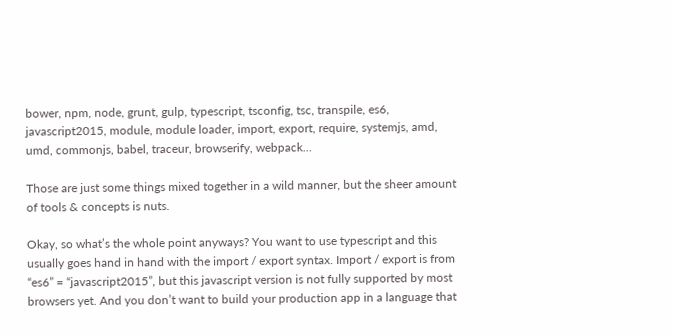bower, npm, node, grunt, gulp, typescript, tsconfig, tsc, transpile, es6, javascript2015, module, module loader, import, export, require, systemjs, amd, umd, commonjs, babel, traceur, browserify, webpack…

Those are just some things mixed together in a wild manner, but the sheer amount of tools & concepts is nuts.

Okay, so what’s the whole point anyways? You want to use typescript and this usually goes hand in hand with the import / export syntax. Import / export is from “es6” = “javascript2015”, but this javascript version is not fully supported by most browsers yet. And you don’t want to build your production app in a language that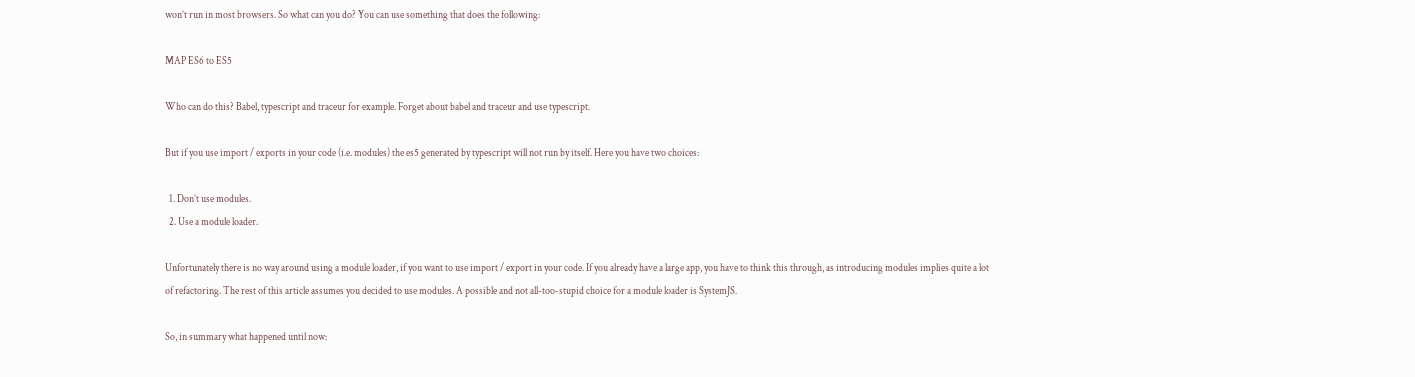won’t run in most browsers. So what can you do? You can use something that does the following:

MAP ES6 to ES5

Who can do this? Babel, typescript and traceur for example. Forget about babel and traceur and use typescript.

But if you use import / exports in your code (i.e. modules) the es5 generated by typescript will not run by itself. Here you have two choices:

  1. Don’t use modules.
  2. Use a module loader.

Unfortunately there is no way around using a module loader, if you want to use import / export in your code. If you already have a large app, you have to think this through, as introducing modules implies quite a lot of refactoring. The rest of this article assumes you decided to use modules. A possible and not all-too-stupid choice for a module loader is SystemJS.

So, in summary what happened until now: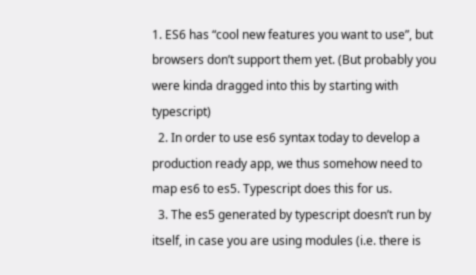1. ES6 has “cool new features you want to use”, but browsers don’t support them yet. (But probably you were kinda dragged into this by starting with typescript)
  2. In order to use es6 syntax today to develop a production ready app, we thus somehow need to map es6 to es5. Typescript does this for us.
  3. The es5 generated by typescript doesn’t run by itself, in case you are using modules (i.e. there is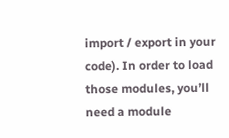import / export in your code). In order to load those modules, you’ll need a module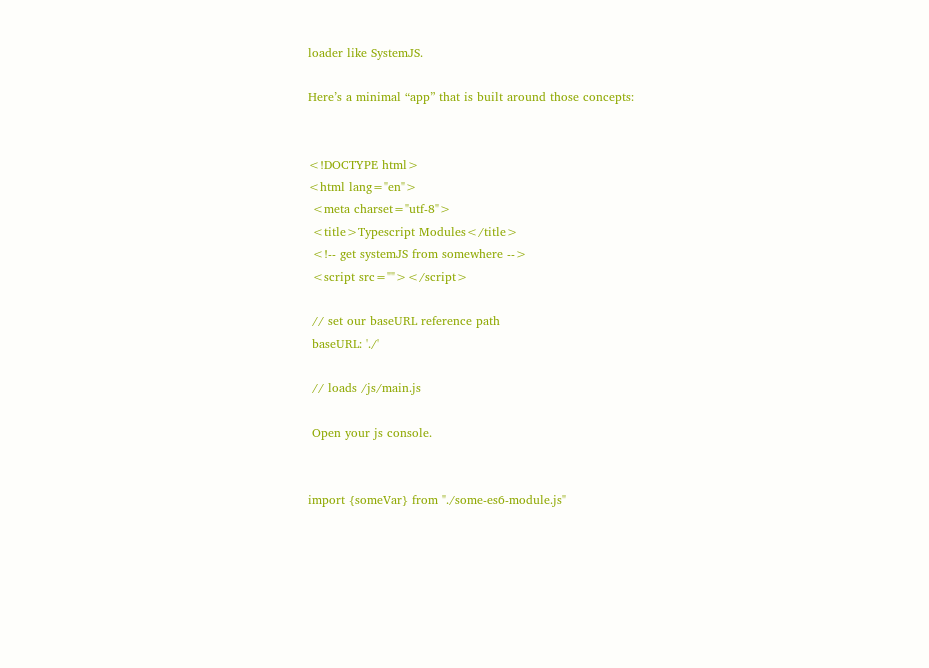loader like SystemJS.

Here’s a minimal “app” that is built around those concepts:


<!DOCTYPE html>
<html lang="en">
 <meta charset="utf-8">
 <title>Typescript Modules</title>
 <!-- get systemJS from somewhere -->
 <script src=""></script>

 // set our baseURL reference path
 baseURL: './'

 // loads /js/main.js

 Open your js console.


import {someVar} from "./some-es6-module.js"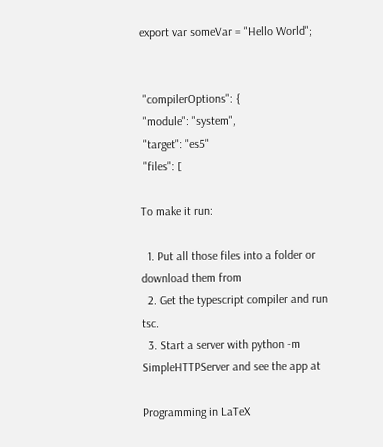export var someVar = "Hello World";


 "compilerOptions": {
 "module": "system",
 "target": "es5"
 "files": [

To make it run:

  1. Put all those files into a folder or download them from
  2. Get the typescript compiler and run tsc.
  3. Start a server with python -m SimpleHTTPServer and see the app at

Programming in LaTeX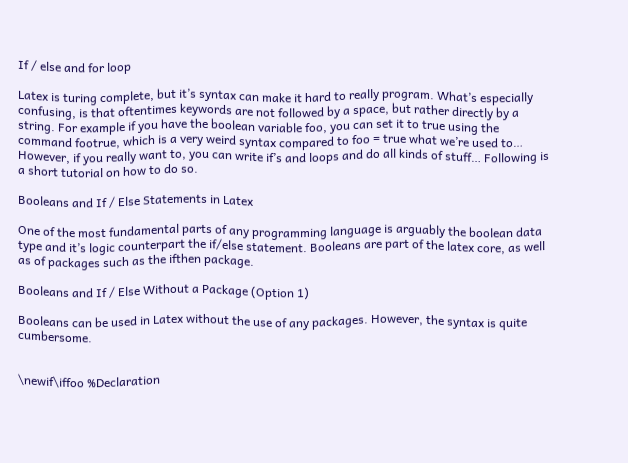If / else and for loop

Latex is turing complete, but it’s syntax can make it hard to really program. What’s especially confusing, is that oftentimes keywords are not followed by a space, but rather directly by a string. For example if you have the boolean variable foo, you can set it to true using the command footrue, which is a very weird syntax compared to foo = true what we’re used to… However, if you really want to, you can write if’s and loops and do all kinds of stuff… Following is a short tutorial on how to do so.

Booleans and If / Else Statements in Latex

One of the most fundamental parts of any programming language is arguably the boolean data type and it’s logic counterpart the if/else statement. Booleans are part of the latex core, as well as of packages such as the ifthen package.

Booleans and If / Else Without a Package (Option 1)

Booleans can be used in Latex without the use of any packages. However, the syntax is quite cumbersome.


\newif\iffoo %Declaration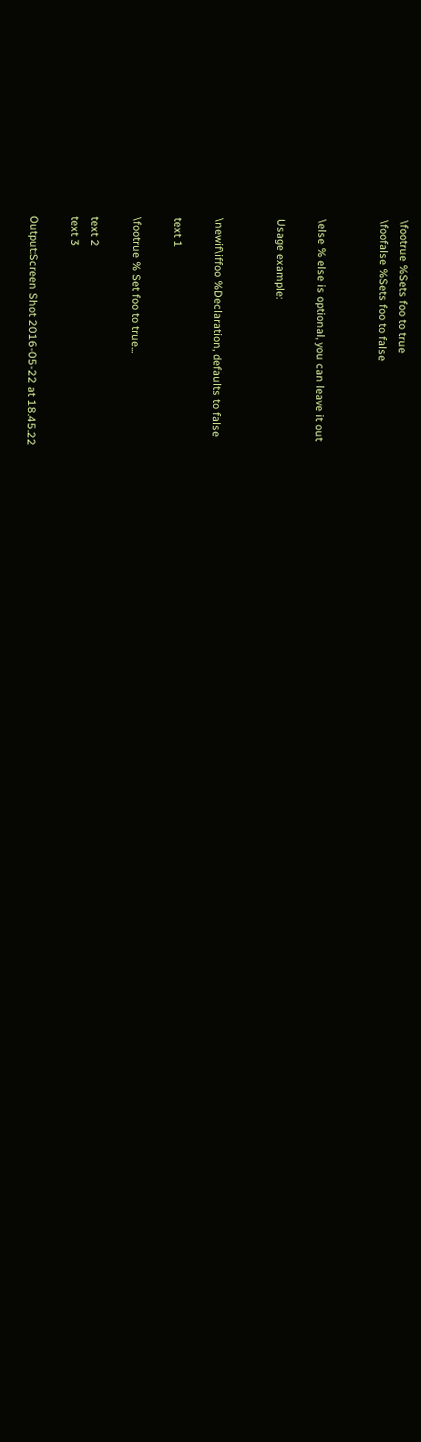\footrue %Sets foo to true
\foofalse %Sets foo to false


\else % else is optional, you can leave it out

Usage example:


\newif\iffoo %Declaration, defaults to false

text 1

\footrue % Set foo to true...

text 2
text 3

Output:Screen Shot 2016-05-22 at 18.45.22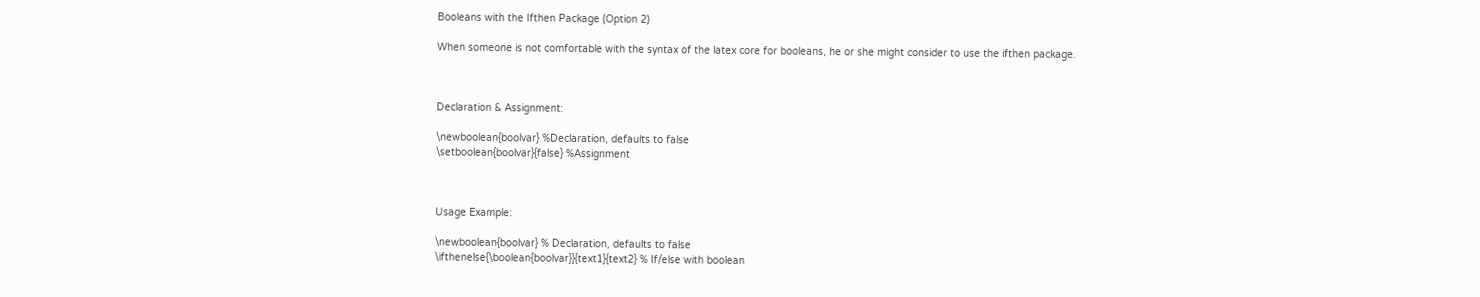Booleans with the Ifthen Package (Option 2)

When someone is not comfortable with the syntax of the latex core for booleans, he or she might consider to use the ifthen package.



Declaration & Assignment:

\newboolean{boolvar} %Declaration, defaults to false
\setboolean{boolvar}{false} %Assignment



Usage Example:

\newboolean{boolvar} % Declaration, defaults to false
\ifthenelse{\boolean{boolvar}}{text1}{text2} % If/else with boolean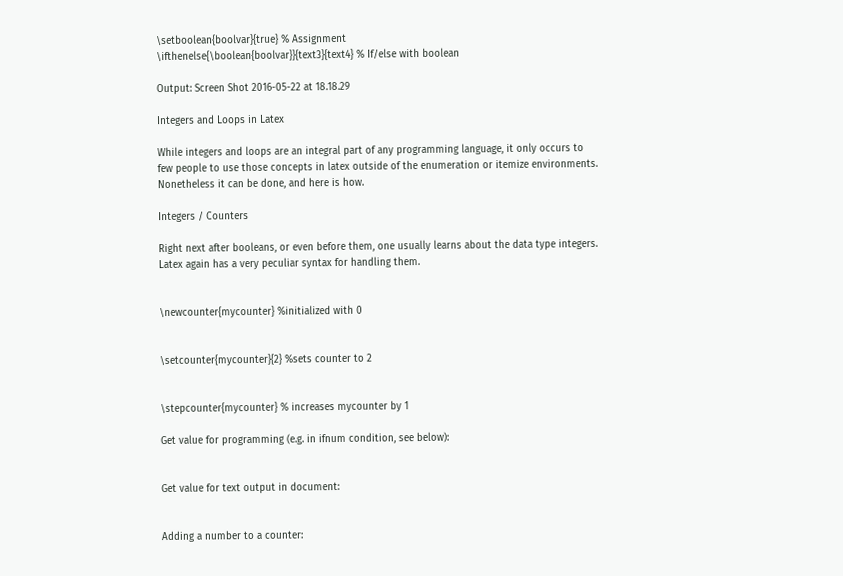\setboolean{boolvar}{true} % Assignment
\ifthenelse{\boolean{boolvar}}{text3}{text4} % If/else with boolean

Output: Screen Shot 2016-05-22 at 18.18.29

Integers and Loops in Latex

While integers and loops are an integral part of any programming language, it only occurs to few people to use those concepts in latex outside of the enumeration or itemize environments. Nonetheless it can be done, and here is how.

Integers / Counters

Right next after booleans, or even before them, one usually learns about the data type integers. Latex again has a very peculiar syntax for handling them.


\newcounter{mycounter} %initialized with 0


\setcounter{mycounter}{2} %sets counter to 2


\stepcounter{mycounter} % increases mycounter by 1

Get value for programming (e.g. in ifnum condition, see below):


Get value for text output in document:


Adding a number to a counter: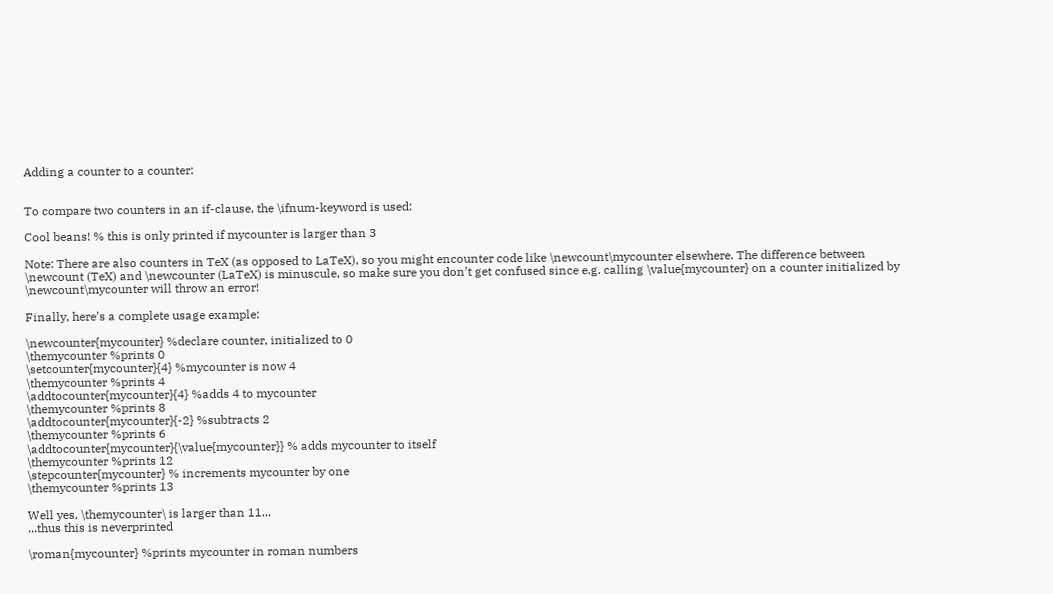Adding a counter to a counter:


To compare two counters in an if-clause, the \ifnum-keyword is used:

Cool beans! % this is only printed if mycounter is larger than 3

Note: There are also counters in TeX (as opposed to LaTeX), so you might encounter code like \newcount\mycounter elsewhere. The difference between \newcount (TeX) and \newcounter (LaTeX) is minuscule, so make sure you don’t get confused since e.g. calling \value{mycounter} on a counter initialized by \newcount\mycounter will throw an error!

Finally, here’s a complete usage example:

\newcounter{mycounter} %declare counter, initialized to 0
\themycounter %prints 0
\setcounter{mycounter}{4} %mycounter is now 4
\themycounter %prints 4
\addtocounter{mycounter}{4} %adds 4 to mycounter
\themycounter %prints 8
\addtocounter{mycounter}{-2} %subtracts 2
\themycounter %prints 6
\addtocounter{mycounter}{\value{mycounter}} % adds mycounter to itself
\themycounter %prints 12
\stepcounter{mycounter} % increments mycounter by one
\themycounter %prints 13

Well yes, \themycounter\ is larger than 11...
...thus this is neverprinted

\roman{mycounter} %prints mycounter in roman numbers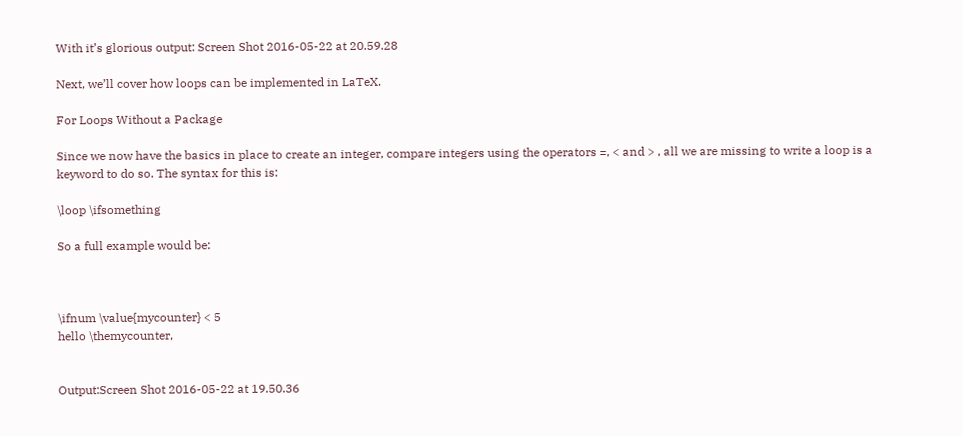With it’s glorious output: Screen Shot 2016-05-22 at 20.59.28

Next, we’ll cover how loops can be implemented in LaTeX.

For Loops Without a Package

Since we now have the basics in place to create an integer, compare integers using the operators =, < and > , all we are missing to write a loop is a keyword to do so. The syntax for this is:

\loop \ifsomething

So a full example would be:



\ifnum \value{mycounter} < 5
hello \themycounter,


Output:Screen Shot 2016-05-22 at 19.50.36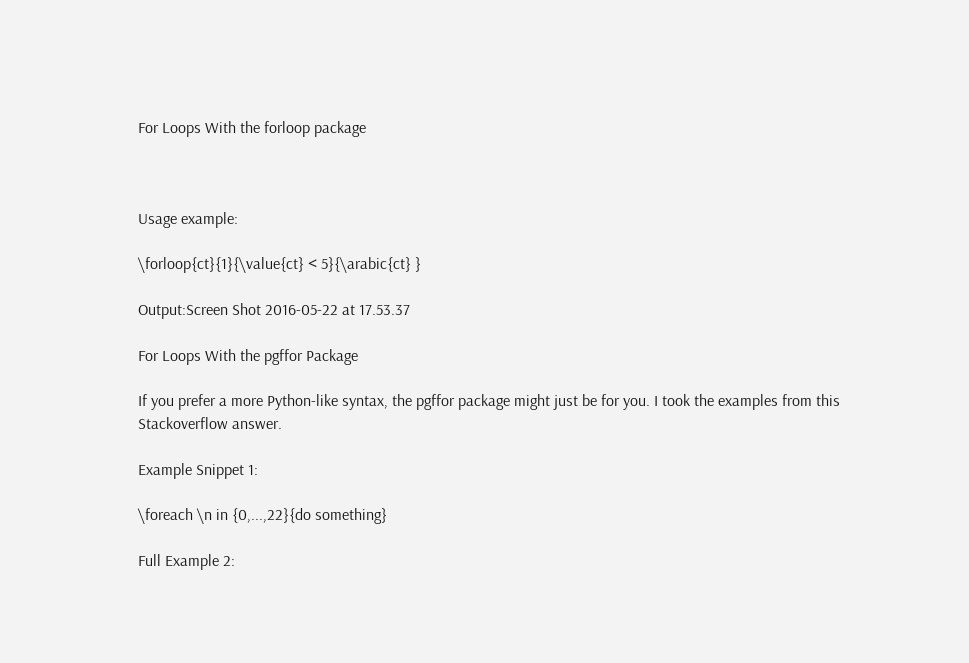For Loops With the forloop package



Usage example:

\forloop{ct}{1}{\value{ct} < 5}{\arabic{ct} }

Output:Screen Shot 2016-05-22 at 17.53.37

For Loops With the pgffor Package

If you prefer a more Python-like syntax, the pgffor package might just be for you. I took the examples from this Stackoverflow answer.

Example Snippet 1:

\foreach \n in {0,...,22}{do something}

Full Example 2: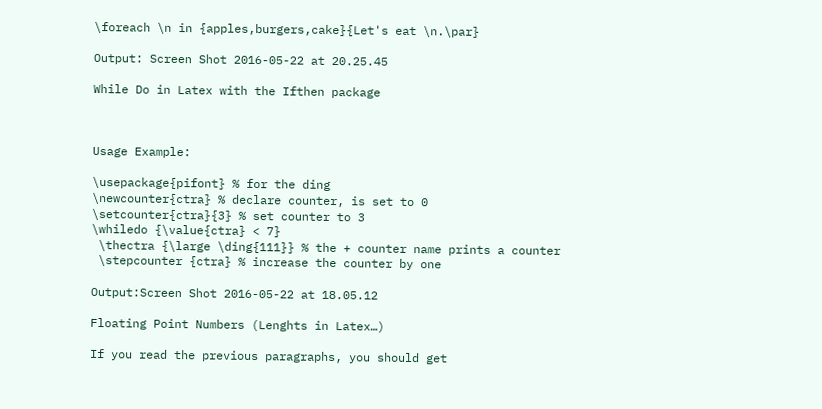\foreach \n in {apples,burgers,cake}{Let's eat \n.\par}

Output: Screen Shot 2016-05-22 at 20.25.45

While Do in Latex with the Ifthen package



Usage Example:

\usepackage{pifont} % for the ding
\newcounter{ctra} % declare counter, is set to 0
\setcounter{ctra}{3} % set counter to 3
\whiledo {\value{ctra} < 7}
 \thectra {\large \ding{111}} % the + counter name prints a counter
 \stepcounter {ctra} % increase the counter by one

Output:Screen Shot 2016-05-22 at 18.05.12

Floating Point Numbers (Lenghts in Latex…)

If you read the previous paragraphs, you should get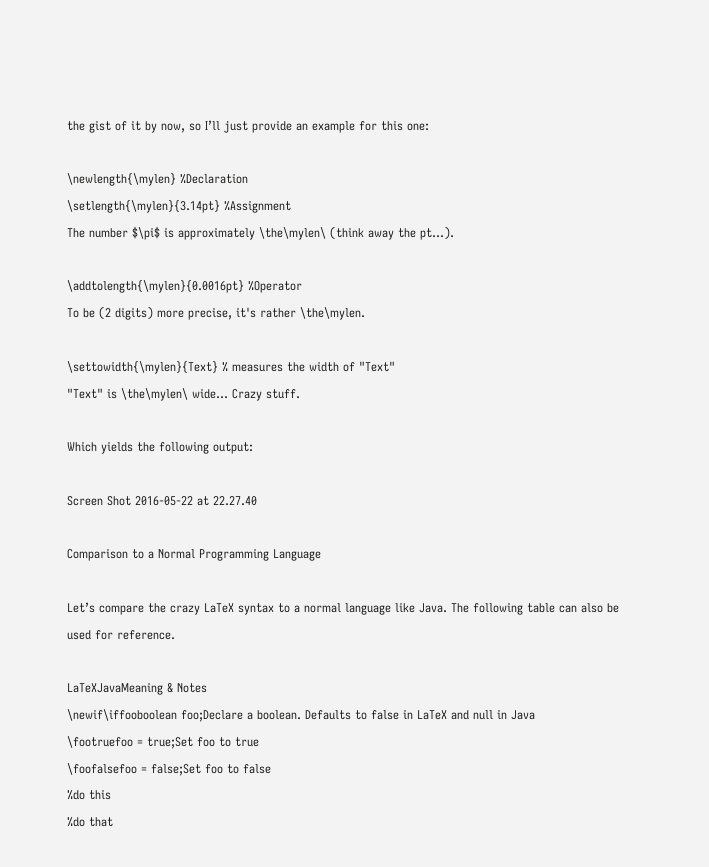the gist of it by now, so I’ll just provide an example for this one:

\newlength{\mylen} %Declaration
\setlength{\mylen}{3.14pt} %Assignment
The number $\pi$ is approximately \the\mylen\ (think away the pt...).

\addtolength{\mylen}{0.0016pt} %Operator
To be (2 digits) more precise, it's rather \the\mylen.

\settowidth{\mylen}{Text} % measures the width of "Text"
"Text" is \the\mylen\ wide... Crazy stuff.

Which yields the following output:

Screen Shot 2016-05-22 at 22.27.40

Comparison to a Normal Programming Language

Let’s compare the crazy LaTeX syntax to a normal language like Java. The following table can also be used for reference.

LaTeXJavaMeaning & Notes
\newif\iffooboolean foo;Declare a boolean. Defaults to false in LaTeX and null in Java
\footruefoo = true;Set foo to true
\foofalsefoo = false;Set foo to false
%do this
%do that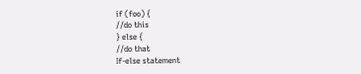if (foo) {
//do this
} else {
//do that
If-else statement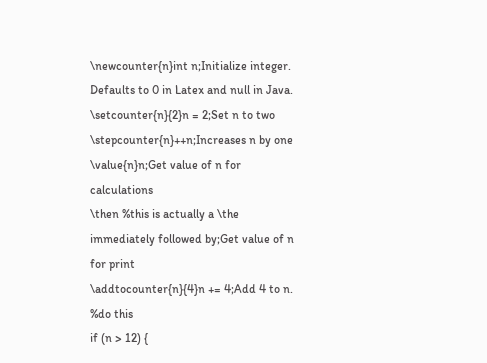\newcounter{n}int n;Initialize integer. Defaults to 0 in Latex and null in Java.
\setcounter{n}{2}n = 2;Set n to two
\stepcounter{n}++n;Increases n by one
\value{n}n;Get value of n for calculations
\then %this is actually a \the immediately followed by;Get value of n for print
\addtocounter{n}{4}n += 4;Add 4 to n.
%do this
if (n > 12) {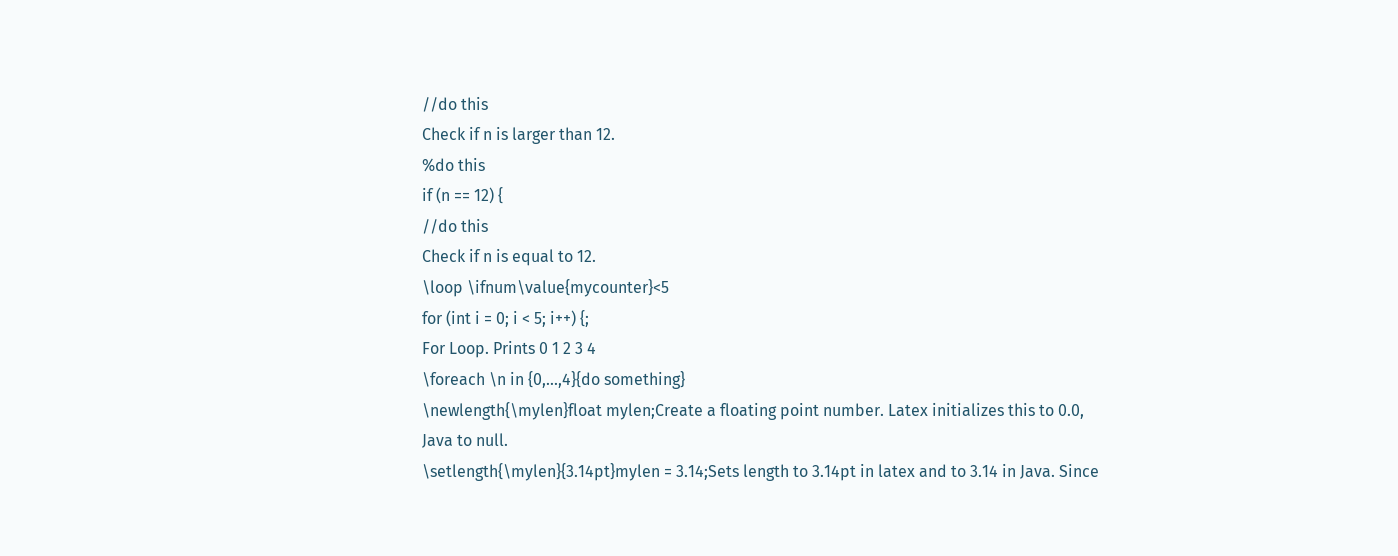//do this
Check if n is larger than 12.
%do this
if (n == 12) {
//do this
Check if n is equal to 12.
\loop \ifnum\value{mycounter}<5
for (int i = 0; i < 5; i++) {;
For Loop. Prints 0 1 2 3 4
\foreach \n in {0,...,4}{do something}
\newlength{\mylen}float mylen;Create a floating point number. Latex initializes this to 0.0, Java to null.
\setlength{\mylen}{3.14pt}mylen = 3.14;Sets length to 3.14pt in latex and to 3.14 in Java. Since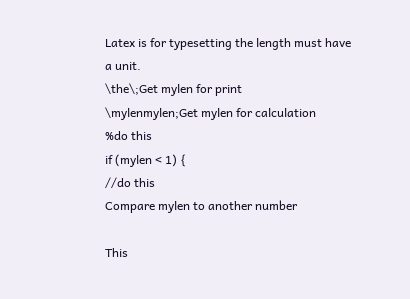Latex is for typesetting the length must have a unit.
\the\;Get mylen for print
\mylenmylen;Get mylen for calculation
%do this
if (mylen < 1) {
//do this
Compare mylen to another number

This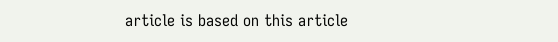article is based on this article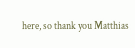here, so thank you Matthias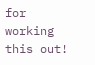for working this out!